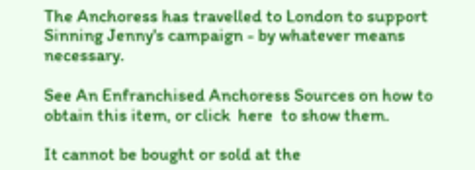The Anchoress has travelled to London to support Sinning Jenny's campaign - by whatever means necessary.

See An Enfranchised Anchoress Sources on how to obtain this item, or click  here  to show them.

It cannot be bought or sold at the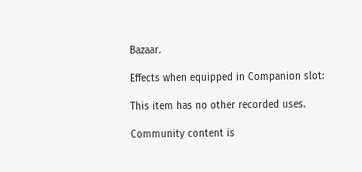Bazaar.

Effects when equipped in Companion slot:

This item has no other recorded uses.

Community content is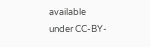available under CC-BY-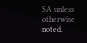SA unless otherwise noted.